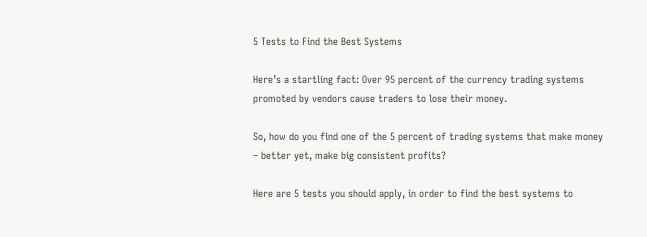5 Tests to Find the Best Systems

Here’s a startling fact: Over 95 percent of the currency trading systems promoted by vendors cause traders to lose their money.

So, how do you find one of the 5 percent of trading systems that make money – better yet, make big consistent profits?

Here are 5 tests you should apply, in order to find the best systems to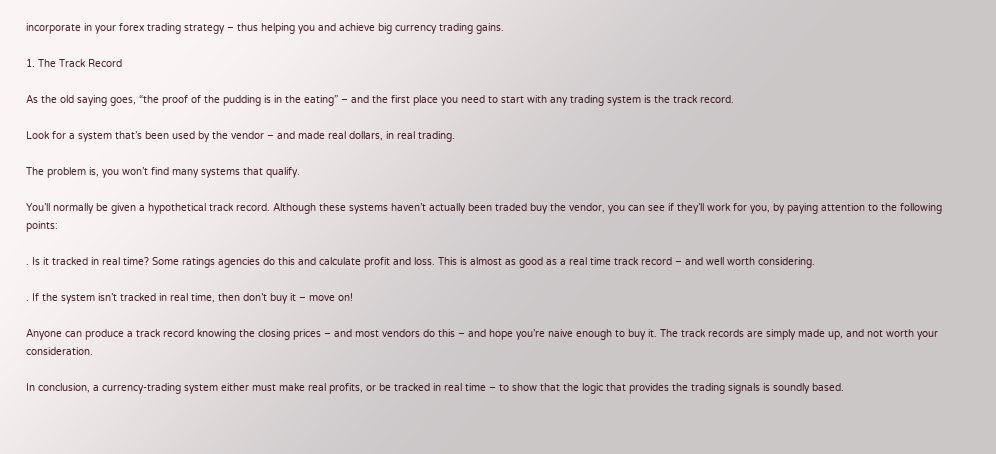incorporate in your forex trading strategy – thus helping you and achieve big currency trading gains.

1. The Track Record

As the old saying goes, “the proof of the pudding is in the eating” – and the first place you need to start with any trading system is the track record.

Look for a system that’s been used by the vendor – and made real dollars, in real trading.

The problem is, you won’t find many systems that qualify.

You’ll normally be given a hypothetical track record. Although these systems haven’t actually been traded buy the vendor, you can see if they’ll work for you, by paying attention to the following points:

. Is it tracked in real time? Some ratings agencies do this and calculate profit and loss. This is almost as good as a real time track record – and well worth considering.

. If the system isn’t tracked in real time, then don’t buy it – move on!

Anyone can produce a track record knowing the closing prices – and most vendors do this – and hope you’re naive enough to buy it. The track records are simply made up, and not worth your consideration.

In conclusion, a currency-trading system either must make real profits, or be tracked in real time – to show that the logic that provides the trading signals is soundly based.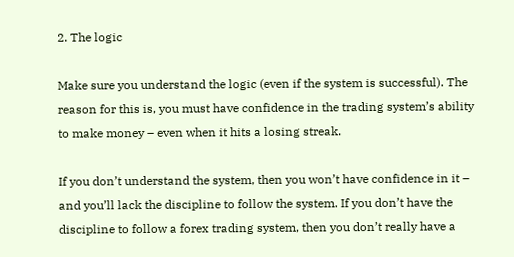2. The logic

Make sure you understand the logic (even if the system is successful). The reason for this is, you must have confidence in the trading system’s ability to make money – even when it hits a losing streak.

If you don’t understand the system, then you won’t have confidence in it – and you’ll lack the discipline to follow the system. If you don’t have the discipline to follow a forex trading system, then you don’t really have a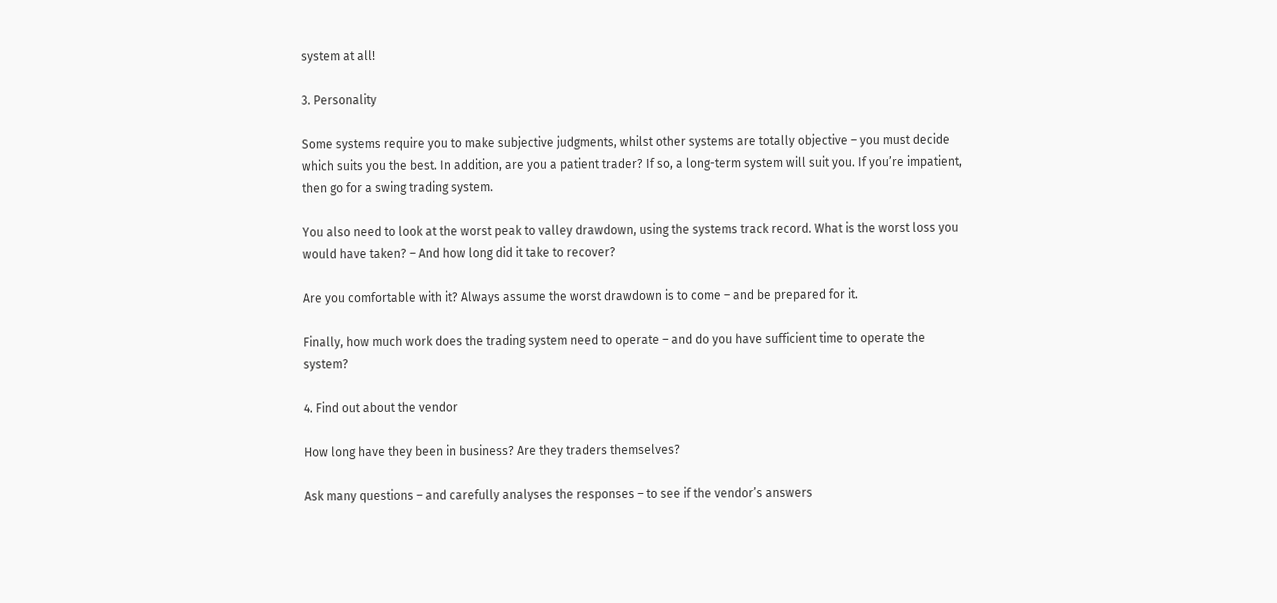system at all!

3. Personality

Some systems require you to make subjective judgments, whilst other systems are totally objective – you must decide which suits you the best. In addition, are you a patient trader? If so, a long-term system will suit you. If you’re impatient, then go for a swing trading system.

You also need to look at the worst peak to valley drawdown, using the systems track record. What is the worst loss you would have taken? – And how long did it take to recover?

Are you comfortable with it? Always assume the worst drawdown is to come – and be prepared for it.

Finally, how much work does the trading system need to operate – and do you have sufficient time to operate the system?

4. Find out about the vendor

How long have they been in business? Are they traders themselves?

Ask many questions – and carefully analyses the responses – to see if the vendor’s answers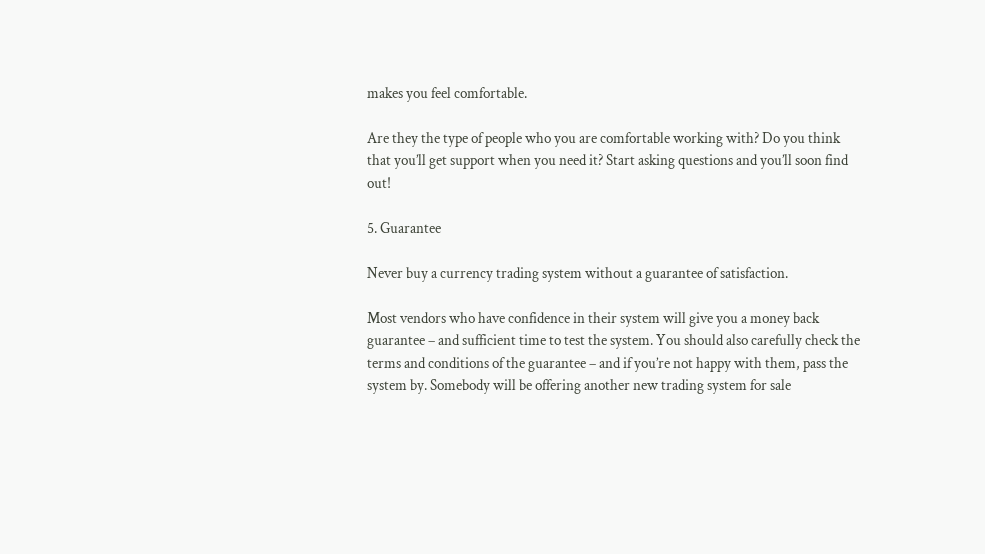makes you feel comfortable.

Are they the type of people who you are comfortable working with? Do you think that you’ll get support when you need it? Start asking questions and you’ll soon find out!

5. Guarantee

Never buy a currency trading system without a guarantee of satisfaction.

Most vendors who have confidence in their system will give you a money back guarantee – and sufficient time to test the system. You should also carefully check the terms and conditions of the guarantee – and if you’re not happy with them, pass the system by. Somebody will be offering another new trading system for sale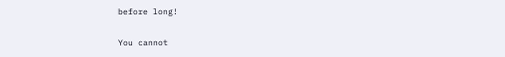before long!

You cannot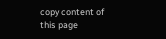copy content of this page